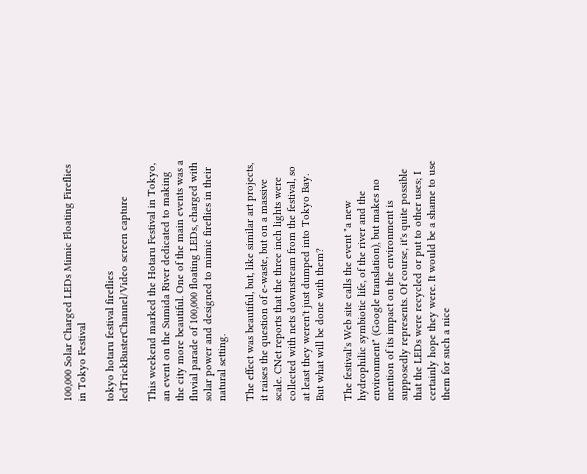100,000 Solar Charged LEDs Mimic Floating Fireflies in Tokyo Festival

tokyo hotaru festival fireflies ledTrickBusterChannel/Video screen capture

This weekend marked the Hotaru Festival in Tokyo, an event on the Sumida River dedicated to making the city more beautiful. One of the main events was a fluvial parade of 100,000 floating LEDs, charged with solar power and designed to mimic fireflies in their natural setting.

The effect was beautiful, but, like similar art projects, it raises the question of e-waste, but on a massive scale. CNet reports that the three inch lights were collected with nets downstream from the festival, so at least they weren't just dumped into Tokyo Bay. But what will be done with them?

The festival's Web site calls the event "a new hydrophilic symbiotic life, of the river and the environment" (Google translation), but makes no mention of its impact on the environment is supposedly represents. Of course, it's quite possible that the LEDs were recycled or put to other uses; I certainly hope they were. It would be a shame to use them for such a nice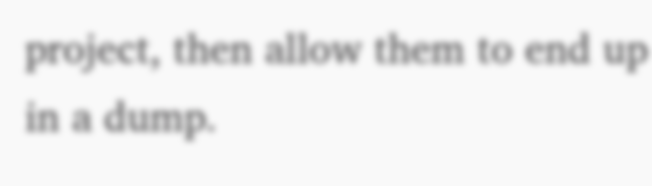project, then allow them to end up in a dump.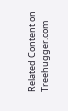Related Content on Treehugger.com